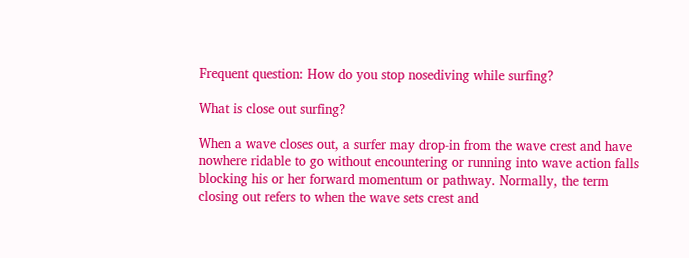Frequent question: How do you stop nosediving while surfing?

What is close out surfing?

When a wave closes out, a surfer may drop-in from the wave crest and have nowhere ridable to go without encountering or running into wave action falls blocking his or her forward momentum or pathway. Normally, the term closing out refers to when the wave sets crest and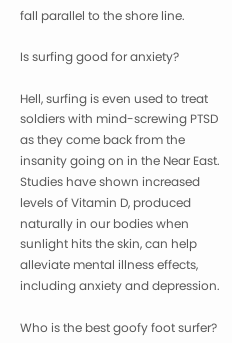fall parallel to the shore line.

Is surfing good for anxiety?

Hell, surfing is even used to treat soldiers with mind-screwing PTSD as they come back from the insanity going on in the Near East. Studies have shown increased levels of Vitamin D, produced naturally in our bodies when sunlight hits the skin, can help alleviate mental illness effects, including anxiety and depression.

Who is the best goofy foot surfer?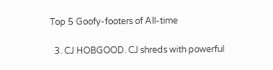Top 5 Goofy-footers of All-time

  3. CJ HOBGOOD. CJ shreds with powerful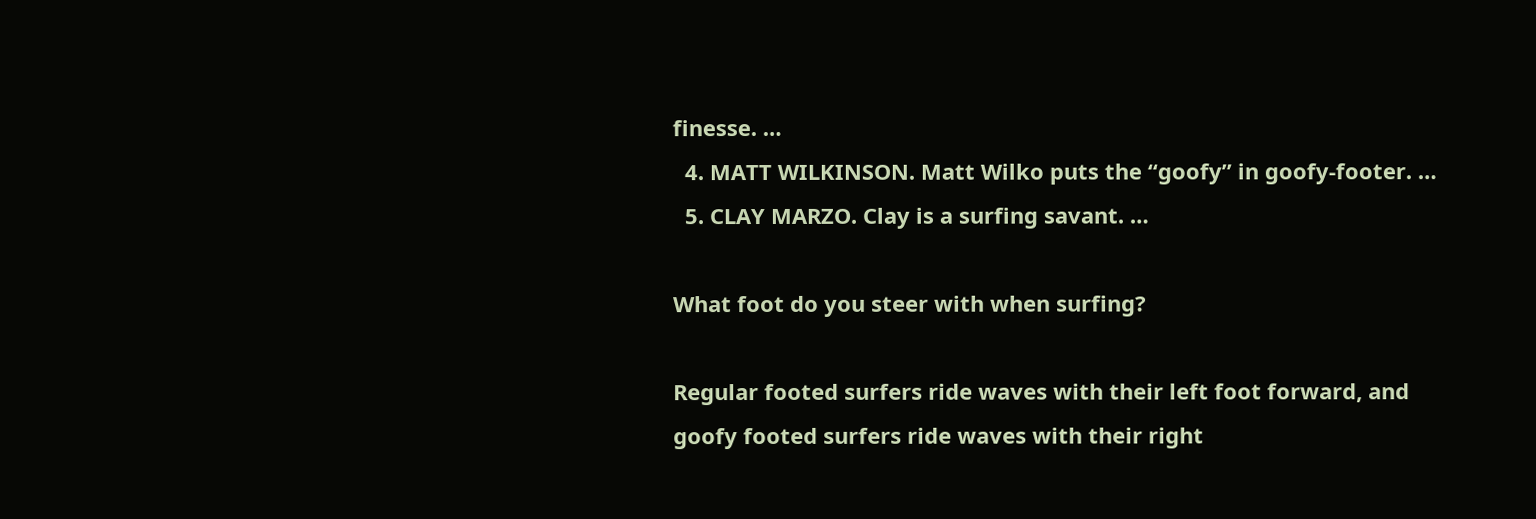finesse. …
  4. MATT WILKINSON. Matt Wilko puts the “goofy” in goofy-footer. …
  5. CLAY MARZO. Clay is a surfing savant. …

What foot do you steer with when surfing?

Regular footed surfers ride waves with their left foot forward, and goofy footed surfers ride waves with their right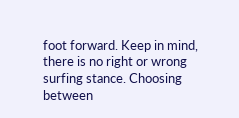foot forward. Keep in mind, there is no right or wrong surfing stance. Choosing between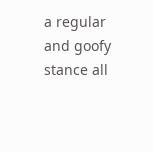a regular and goofy stance all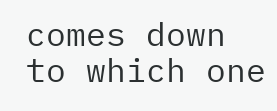comes down to which one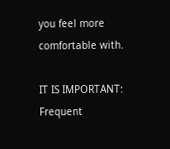you feel more comfortable with.

IT IS IMPORTANT:  Frequent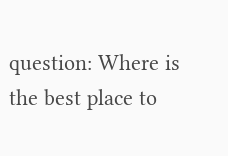question: Where is the best place to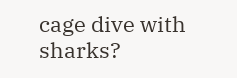cage dive with sharks?